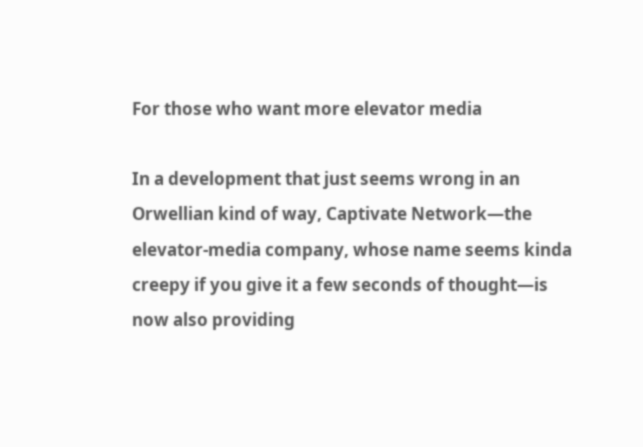For those who want more elevator media

In a development that just seems wrong in an Orwellian kind of way, Captivate Network—the elevator-media company, whose name seems kinda creepy if you give it a few seconds of thought—is now also providing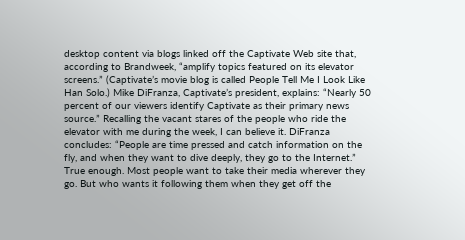desktop content via blogs linked off the Captivate Web site that, according to Brandweek, “amplify topics featured on its elevator screens.” (Captivate’s movie blog is called People Tell Me I Look Like Han Solo.) Mike DiFranza, Captivate’s president, explains: “Nearly 50 percent of our viewers identify Captivate as their primary news source.” Recalling the vacant stares of the people who ride the elevator with me during the week, I can believe it. DiFranza concludes: “People are time pressed and catch information on the fly, and when they want to dive deeply, they go to the Internet.” True enough. Most people want to take their media wherever they go. But who wants it following them when they get off the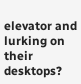elevator and lurking on their desktops?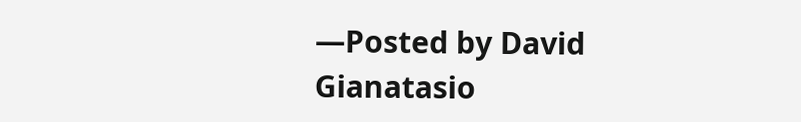—Posted by David Gianatasio